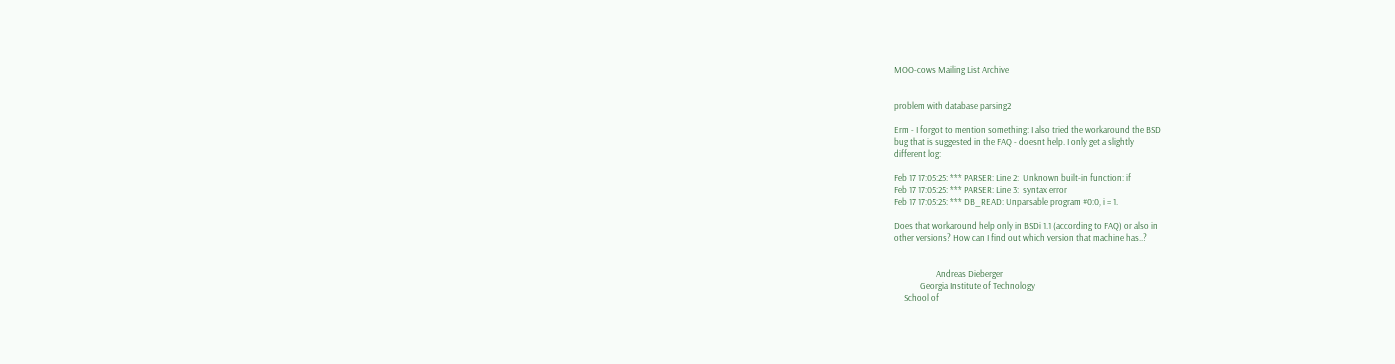MOO-cows Mailing List Archive


problem with database parsing2

Erm - I forgot to mention something: I also tried the workaround the BSD
bug that is suggested in the FAQ - doesnt help. I only get a slightly
different log:

Feb 17 17:05:25: *** PARSER: Line 2:  Unknown built-in function: if
Feb 17 17:05:25: *** PARSER: Line 3:  syntax error
Feb 17 17:05:25: *** DB_READ: Unparsable program #0:0, i = 1.

Does that workaround help only in BSDi 1.1 (according to FAQ) or also in
other versions? How can I find out which version that machine has..?


                     Andreas Dieberger
             Georgia Institute of Technology
     School of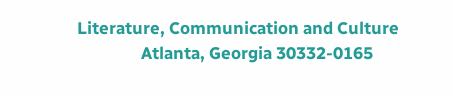Literature, Communication and Culture
                Atlanta, Georgia 30332-0165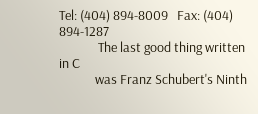Tel: (404) 894-8009   Fax: (404) 894-1287
             The last good thing written in C
            was Franz Schubert's Ninth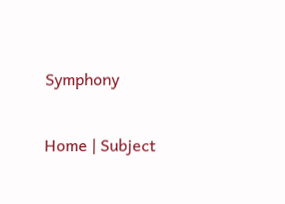Symphony

Home | Subject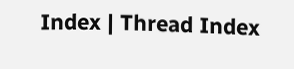Index | Thread Index